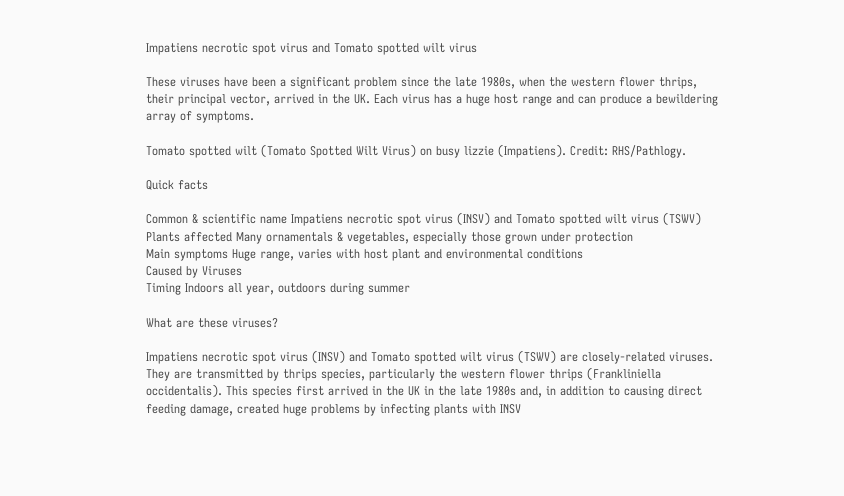Impatiens necrotic spot virus and Tomato spotted wilt virus

These viruses have been a significant problem since the late 1980s, when the western flower thrips, their principal vector, arrived in the UK. Each virus has a huge host range and can produce a bewildering array of symptoms.

Tomato spotted wilt (Tomato Spotted Wilt Virus) on busy lizzie (Impatiens). Credit: RHS/Pathlogy.

Quick facts

Common & scientific name Impatiens necrotic spot virus (INSV) and Tomato spotted wilt virus (TSWV)
Plants affected Many ornamentals & vegetables, especially those grown under protection
Main symptoms Huge range, varies with host plant and environmental conditions
Caused by Viruses
Timing Indoors all year, outdoors during summer

What are these viruses?

Impatiens necrotic spot virus (INSV) and Tomato spotted wilt virus (TSWV) are closely-related viruses. They are transmitted by thrips species, particularly the western flower thrips (Frankliniella occidentalis). This species first arrived in the UK in the late 1980s and, in addition to causing direct feeding damage, created huge problems by infecting plants with INSV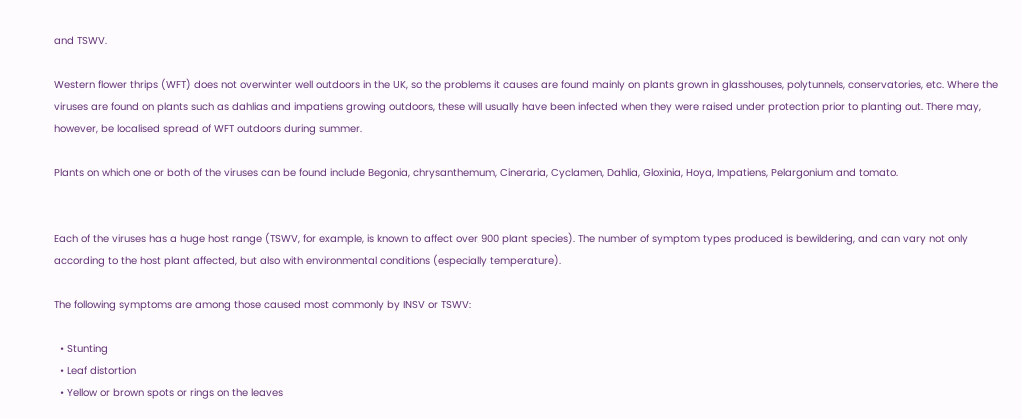and TSWV.

Western flower thrips (WFT) does not overwinter well outdoors in the UK, so the problems it causes are found mainly on plants grown in glasshouses, polytunnels, conservatories, etc. Where the viruses are found on plants such as dahlias and impatiens growing outdoors, these will usually have been infected when they were raised under protection prior to planting out. There may, however, be localised spread of WFT outdoors during summer.

Plants on which one or both of the viruses can be found include Begonia, chrysanthemum, Cineraria, Cyclamen, Dahlia, Gloxinia, Hoya, Impatiens, Pelargonium and tomato.


Each of the viruses has a huge host range (TSWV, for example, is known to affect over 900 plant species). The number of symptom types produced is bewildering, and can vary not only according to the host plant affected, but also with environmental conditions (especially temperature).

The following symptoms are among those caused most commonly by INSV or TSWV:

  • Stunting
  • Leaf distortion
  • Yellow or brown spots or rings on the leaves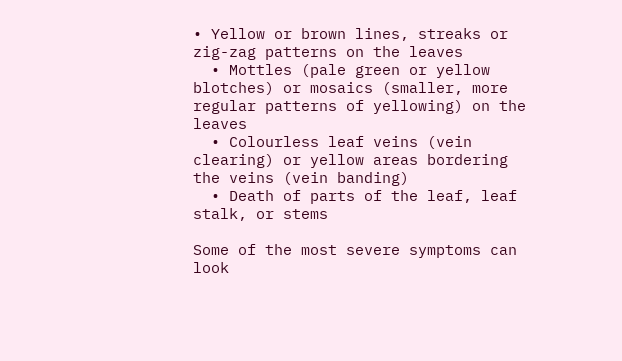• Yellow or brown lines, streaks or zig-zag patterns on the leaves
  • Mottles (pale green or yellow blotches) or mosaics (smaller, more regular patterns of yellowing) on the leaves
  • Colourless leaf veins (vein clearing) or yellow areas bordering the veins (vein banding)
  • Death of parts of the leaf, leaf stalk, or stems

Some of the most severe symptoms can look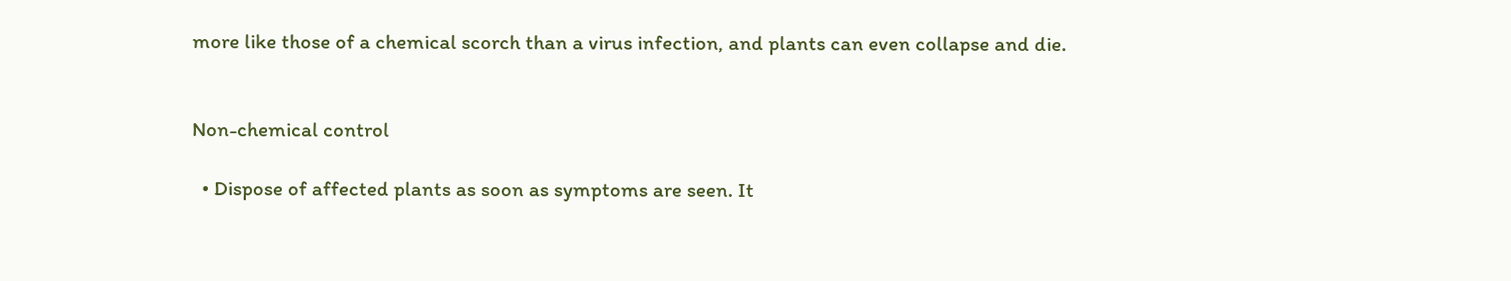more like those of a chemical scorch than a virus infection, and plants can even collapse and die.


Non-chemical control

  • Dispose of affected plants as soon as symptoms are seen. It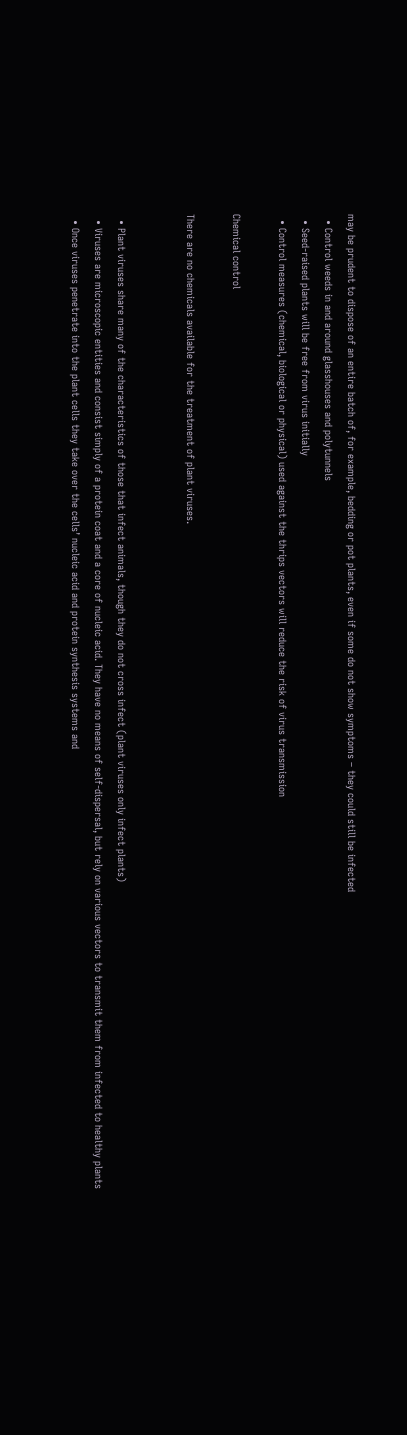may be prudent to dispose of an entire batch of, for example, bedding or pot plants, even if some do not show symptoms – they could still be infected
  • Control weeds in and around glasshouses and polytunnels
  • Seed-raised plants will be free from virus initially
  • Control measures (chemical, biological or physical) used against the thrips vectors will reduce the risk of virus transmission

Chemical control

There are no chemicals available for the treatment of plant viruses.


  • Plant viruses share many of the characteristics of those that infect animals, though they do not cross infect (plant viruses only infect plants)
  • Viruses are microscopic entities and consist simply of a protein coat and a core of nucleic acid. They have no means of self-dispersal, but rely on various vectors to transmit them from infected to healthy plants
  • Once viruses penetrate into the plant cells they take over the cells’ nucleic acid and protein synthesis systems and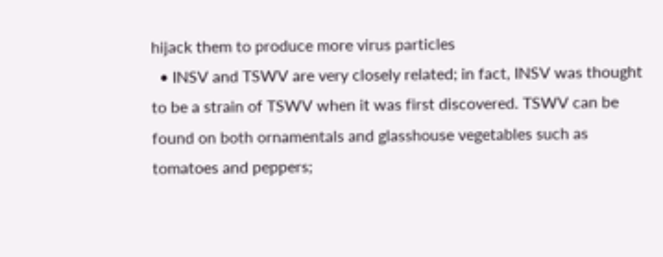hijack them to produce more virus particles
  • INSV and TSWV are very closely related; in fact, INSV was thought to be a strain of TSWV when it was first discovered. TSWV can be found on both ornamentals and glasshouse vegetables such as tomatoes and peppers;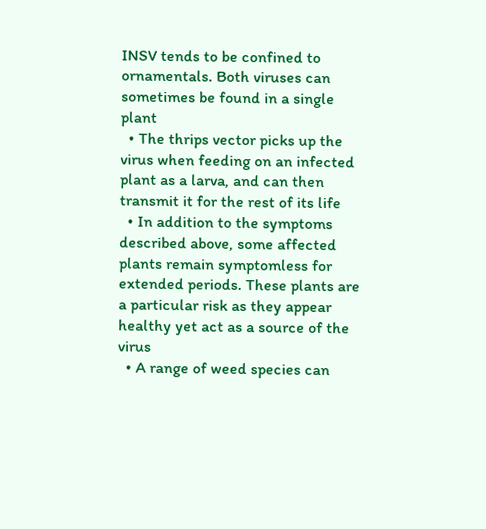INSV tends to be confined to ornamentals. Both viruses can sometimes be found in a single plant
  • The thrips vector picks up the virus when feeding on an infected plant as a larva, and can then transmit it for the rest of its life
  • In addition to the symptoms described above, some affected plants remain symptomless for extended periods. These plants are a particular risk as they appear healthy yet act as a source of the virus
  • A range of weed species can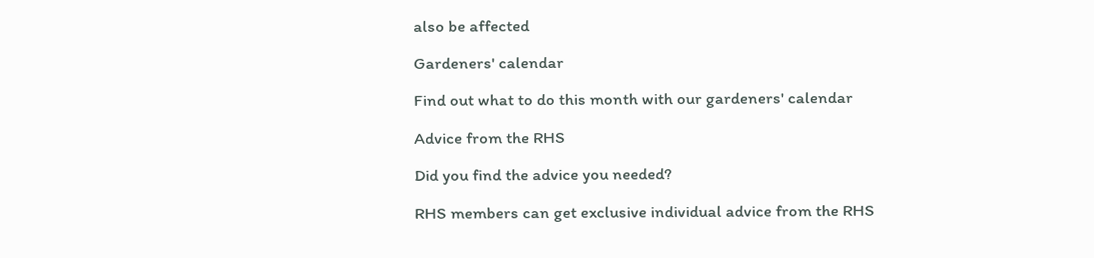also be affected

Gardeners' calendar

Find out what to do this month with our gardeners' calendar

Advice from the RHS

Did you find the advice you needed?

RHS members can get exclusive individual advice from the RHS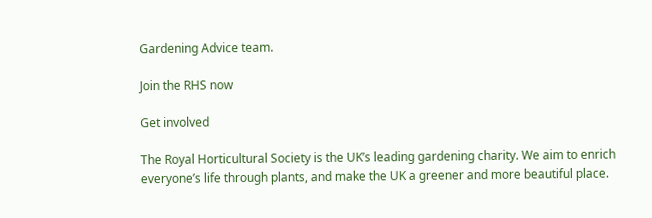Gardening Advice team.

Join the RHS now

Get involved

The Royal Horticultural Society is the UK’s leading gardening charity. We aim to enrich everyone’s life through plants, and make the UK a greener and more beautiful place.